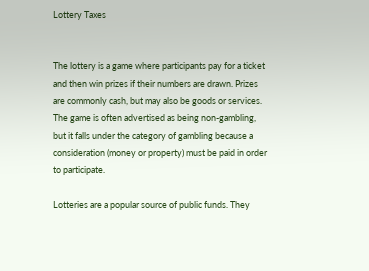Lottery Taxes


The lottery is a game where participants pay for a ticket and then win prizes if their numbers are drawn. Prizes are commonly cash, but may also be goods or services. The game is often advertised as being non-gambling, but it falls under the category of gambling because a consideration (money or property) must be paid in order to participate.

Lotteries are a popular source of public funds. They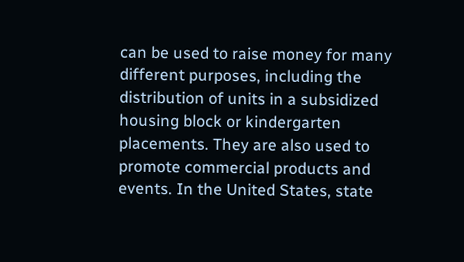can be used to raise money for many different purposes, including the distribution of units in a subsidized housing block or kindergarten placements. They are also used to promote commercial products and events. In the United States, state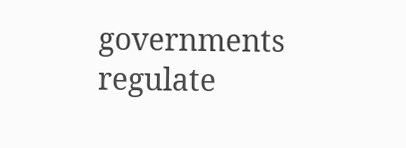governments regulate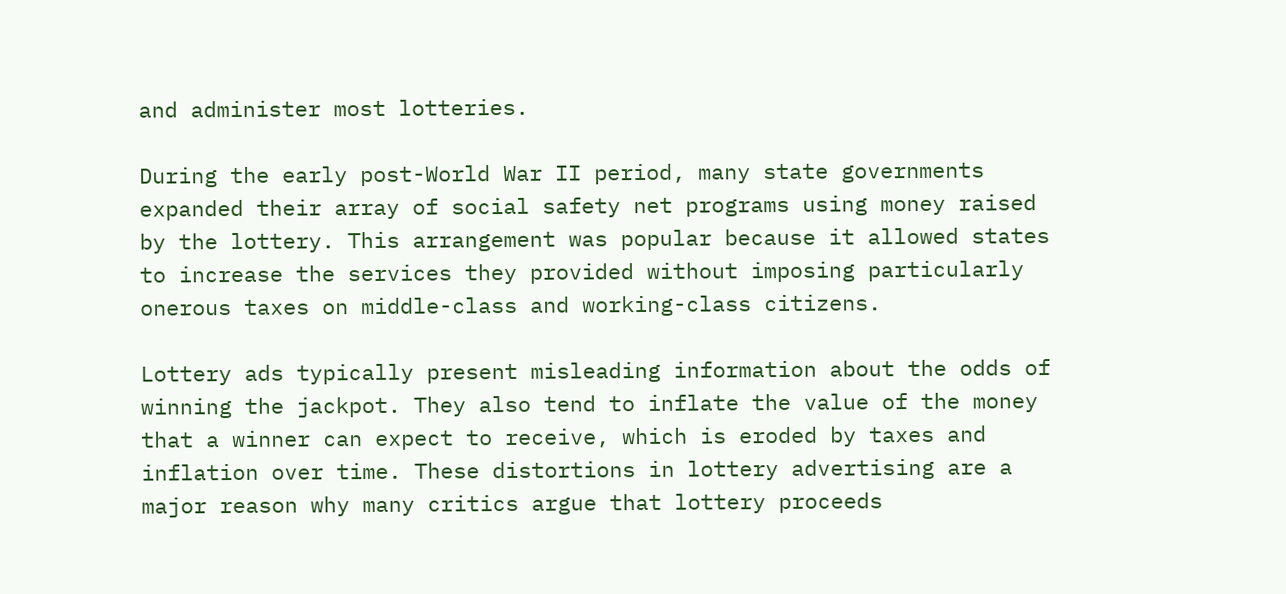and administer most lotteries.

During the early post-World War II period, many state governments expanded their array of social safety net programs using money raised by the lottery. This arrangement was popular because it allowed states to increase the services they provided without imposing particularly onerous taxes on middle-class and working-class citizens.

Lottery ads typically present misleading information about the odds of winning the jackpot. They also tend to inflate the value of the money that a winner can expect to receive, which is eroded by taxes and inflation over time. These distortions in lottery advertising are a major reason why many critics argue that lottery proceeds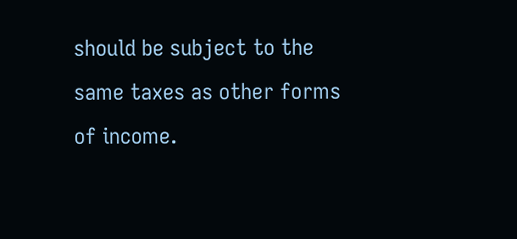should be subject to the same taxes as other forms of income.